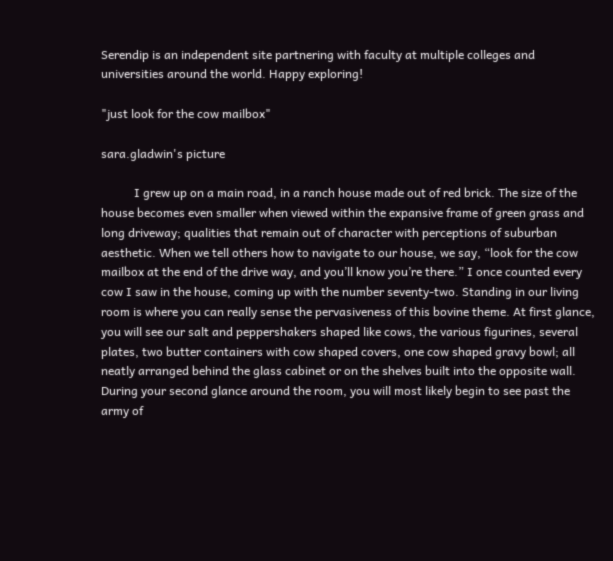Serendip is an independent site partnering with faculty at multiple colleges and universities around the world. Happy exploring!

"just look for the cow mailbox"

sara.gladwin's picture

           I grew up on a main road, in a ranch house made out of red brick. The size of the house becomes even smaller when viewed within the expansive frame of green grass and long driveway; qualities that remain out of character with perceptions of suburban aesthetic. When we tell others how to navigate to our house, we say, “look for the cow mailbox at the end of the drive way, and you’ll know you’re there.” I once counted every cow I saw in the house, coming up with the number seventy-two. Standing in our living room is where you can really sense the pervasiveness of this bovine theme. At first glance, you will see our salt and peppershakers shaped like cows, the various figurines, several plates, two butter containers with cow shaped covers, one cow shaped gravy bowl; all neatly arranged behind the glass cabinet or on the shelves built into the opposite wall. During your second glance around the room, you will most likely begin to see past the army of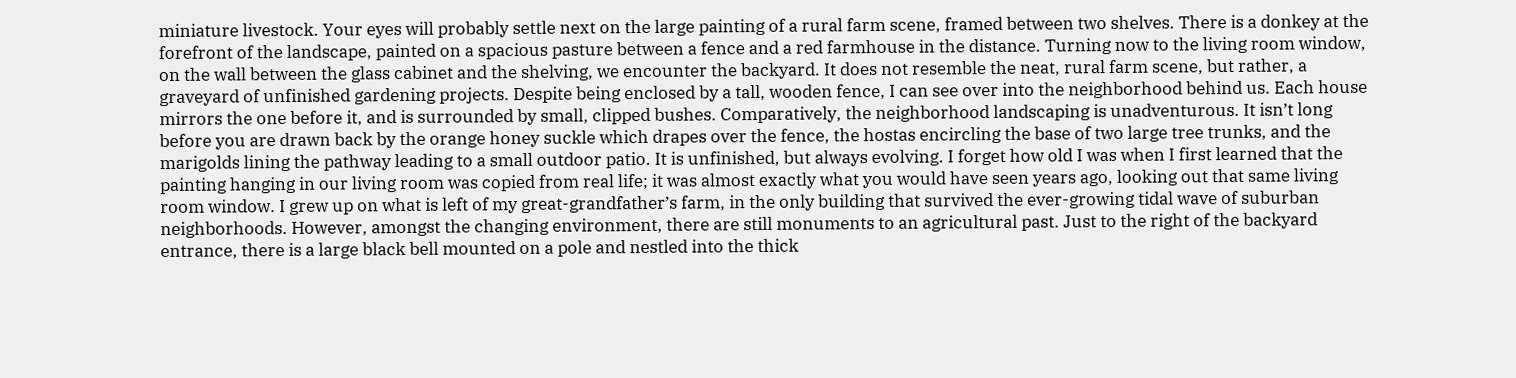miniature livestock. Your eyes will probably settle next on the large painting of a rural farm scene, framed between two shelves. There is a donkey at the forefront of the landscape, painted on a spacious pasture between a fence and a red farmhouse in the distance. Turning now to the living room window, on the wall between the glass cabinet and the shelving, we encounter the backyard. It does not resemble the neat, rural farm scene, but rather, a graveyard of unfinished gardening projects. Despite being enclosed by a tall, wooden fence, I can see over into the neighborhood behind us. Each house mirrors the one before it, and is surrounded by small, clipped bushes. Comparatively, the neighborhood landscaping is unadventurous. It isn’t long before you are drawn back by the orange honey suckle which drapes over the fence, the hostas encircling the base of two large tree trunks, and the marigolds lining the pathway leading to a small outdoor patio. It is unfinished, but always evolving. I forget how old I was when I first learned that the painting hanging in our living room was copied from real life; it was almost exactly what you would have seen years ago, looking out that same living room window. I grew up on what is left of my great-grandfather’s farm, in the only building that survived the ever-growing tidal wave of suburban neighborhoods. However, amongst the changing environment, there are still monuments to an agricultural past. Just to the right of the backyard entrance, there is a large black bell mounted on a pole and nestled into the thick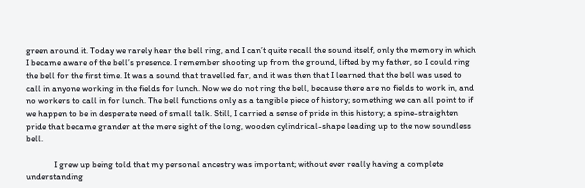green around it. Today we rarely hear the bell ring, and I can’t quite recall the sound itself, only the memory in which I became aware of the bell’s presence. I remember shooting up from the ground, lifted by my father, so I could ring the bell for the first time. It was a sound that travelled far, and it was then that I learned that the bell was used to call in anyone working in the fields for lunch. Now we do not ring the bell, because there are no fields to work in, and no workers to call in for lunch. The bell functions only as a tangible piece of history; something we can all point to if we happen to be in desperate need of small talk. Still, I carried a sense of pride in this history; a spine-straighten pride that became grander at the mere sight of the long, wooden cylindrical-shape leading up to the now soundless bell.

              I grew up being told that my personal ancestry was important; without ever really having a complete understanding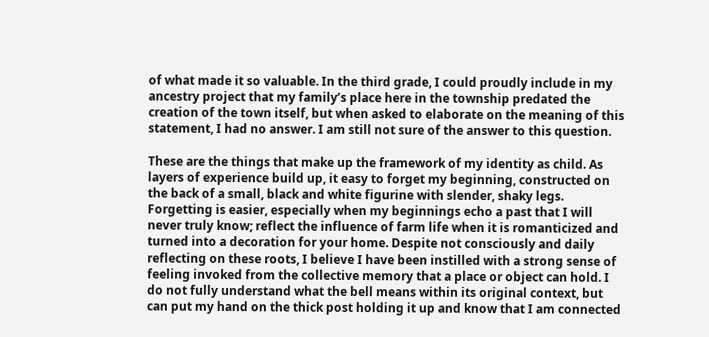of what made it so valuable. In the third grade, I could proudly include in my ancestry project that my family’s place here in the township predated the creation of the town itself, but when asked to elaborate on the meaning of this statement, I had no answer. I am still not sure of the answer to this question.

These are the things that make up the framework of my identity as child. As layers of experience build up, it easy to forget my beginning, constructed on the back of a small, black and white figurine with slender, shaky legs. Forgetting is easier, especially when my beginnings echo a past that I will never truly know; reflect the influence of farm life when it is romanticized and turned into a decoration for your home. Despite not consciously and daily reflecting on these roots, I believe I have been instilled with a strong sense of feeling invoked from the collective memory that a place or object can hold. I do not fully understand what the bell means within its original context, but can put my hand on the thick post holding it up and know that I am connected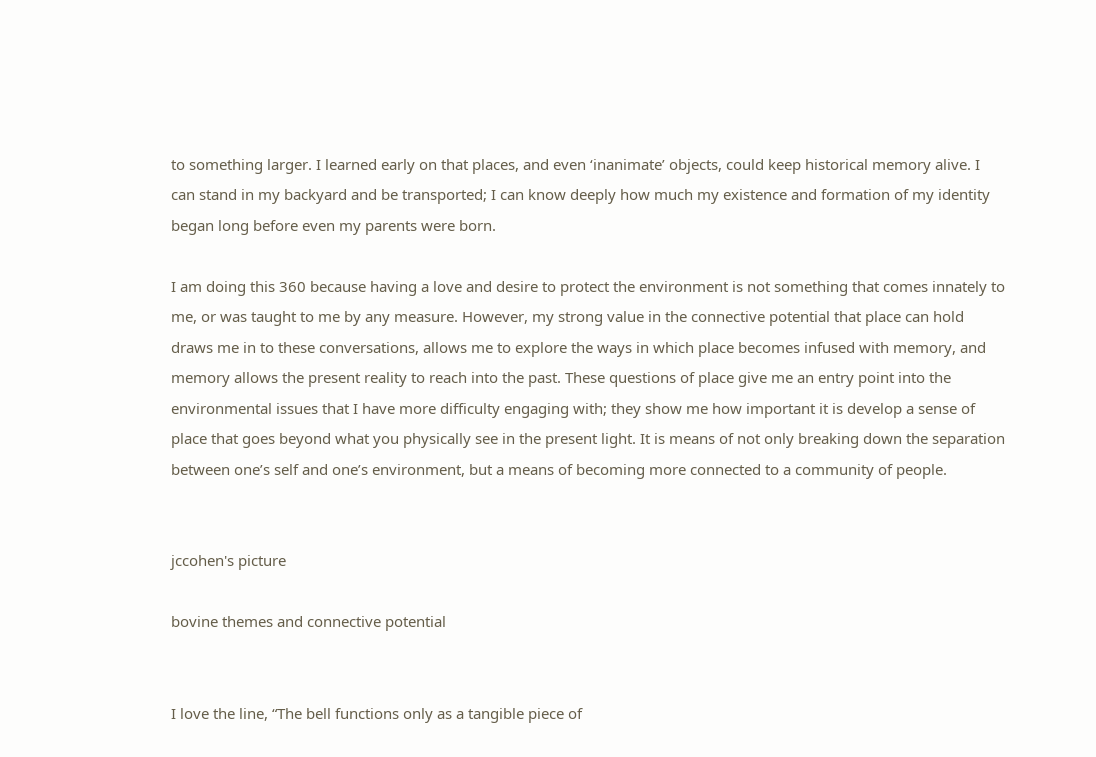to something larger. I learned early on that places, and even ‘inanimate’ objects, could keep historical memory alive. I can stand in my backyard and be transported; I can know deeply how much my existence and formation of my identity began long before even my parents were born.

I am doing this 360 because having a love and desire to protect the environment is not something that comes innately to me, or was taught to me by any measure. However, my strong value in the connective potential that place can hold draws me in to these conversations, allows me to explore the ways in which place becomes infused with memory, and memory allows the present reality to reach into the past. These questions of place give me an entry point into the environmental issues that I have more difficulty engaging with; they show me how important it is develop a sense of place that goes beyond what you physically see in the present light. It is means of not only breaking down the separation between one’s self and one’s environment, but a means of becoming more connected to a community of people.


jccohen's picture

bovine themes and connective potential


I love the line, “The bell functions only as a tangible piece of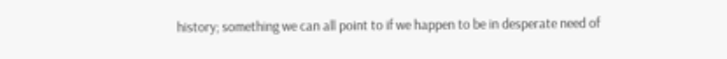history; something we can all point to if we happen to be in desperate need of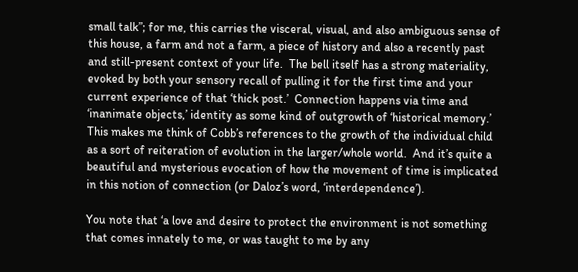small talk”; for me, this carries the visceral, visual, and also ambiguous sense of this house, a farm and not a farm, a piece of history and also a recently past and still-present context of your life.  The bell itself has a strong materiality, evoked by both your sensory recall of pulling it for the first time and your current experience of that ‘thick post.’  Connection happens via time and ‘inanimate objects,’ identity as some kind of outgrowth of ‘historical memory.’  This makes me think of Cobb’s references to the growth of the individual child as a sort of reiteration of evolution in the larger/whole world.  And it’s quite a beautiful and mysterious evocation of how the movement of time is implicated in this notion of connection (or Daloz’s word, ‘interdependence’).

You note that ‘a love and desire to protect the environment is not something that comes innately to me, or was taught to me by any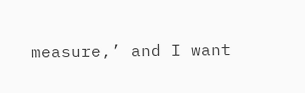measure,’ and I want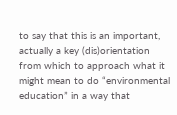to say that this is an important, actually a key (dis)orientation from which to approach what it might mean to do “environmental education” in a way that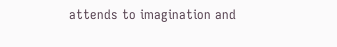attends to imagination and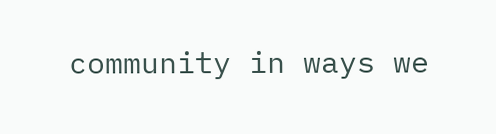community in ways we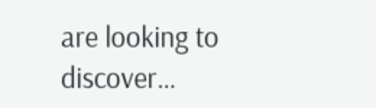are looking to discover…